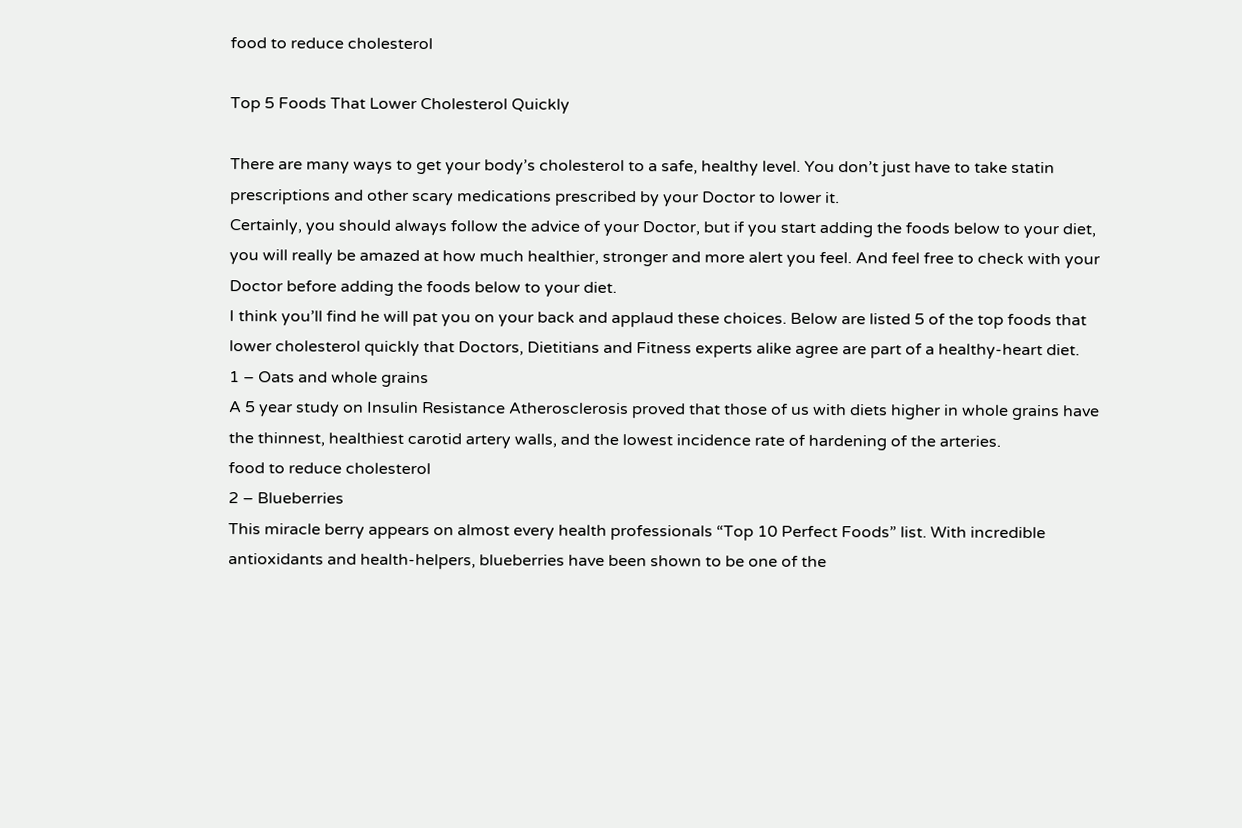food to reduce cholesterol

Top 5 Foods That Lower Cholesterol Quickly

There are many ways to get your body’s cholesterol to a safe, healthy level. You don’t just have to take statin prescriptions and other scary medications prescribed by your Doctor to lower it.
Certainly, you should always follow the advice of your Doctor, but if you start adding the foods below to your diet, you will really be amazed at how much healthier, stronger and more alert you feel. And feel free to check with your Doctor before adding the foods below to your diet.
I think you’ll find he will pat you on your back and applaud these choices. Below are listed 5 of the top foods that lower cholesterol quickly that Doctors, Dietitians and Fitness experts alike agree are part of a healthy-heart diet.
1 – Oats and whole grains
A 5 year study on Insulin Resistance Atherosclerosis proved that those of us with diets higher in whole grains have the thinnest, healthiest carotid artery walls, and the lowest incidence rate of hardening of the arteries.
food to reduce cholesterol
2 – Blueberries
This miracle berry appears on almost every health professionals “Top 10 Perfect Foods” list. With incredible antioxidants and health-helpers, blueberries have been shown to be one of the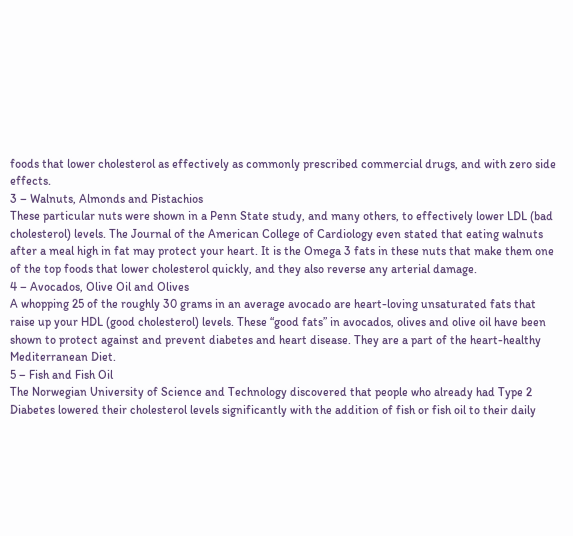foods that lower cholesterol as effectively as commonly prescribed commercial drugs, and with zero side effects.
3 – Walnuts, Almonds and Pistachios
These particular nuts were shown in a Penn State study, and many others, to effectively lower LDL (bad cholesterol) levels. The Journal of the American College of Cardiology even stated that eating walnuts after a meal high in fat may protect your heart. It is the Omega 3 fats in these nuts that make them one of the top foods that lower cholesterol quickly, and they also reverse any arterial damage.
4 – Avocados, Olive Oil and Olives
A whopping 25 of the roughly 30 grams in an average avocado are heart-loving unsaturated fats that raise up your HDL (good cholesterol) levels. These “good fats” in avocados, olives and olive oil have been shown to protect against and prevent diabetes and heart disease. They are a part of the heart-healthy Mediterranean Diet.
5 – Fish and Fish Oil
The Norwegian University of Science and Technology discovered that people who already had Type 2 Diabetes lowered their cholesterol levels significantly with the addition of fish or fish oil to their daily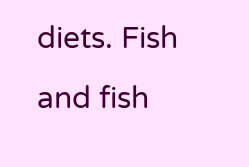diets. Fish and fish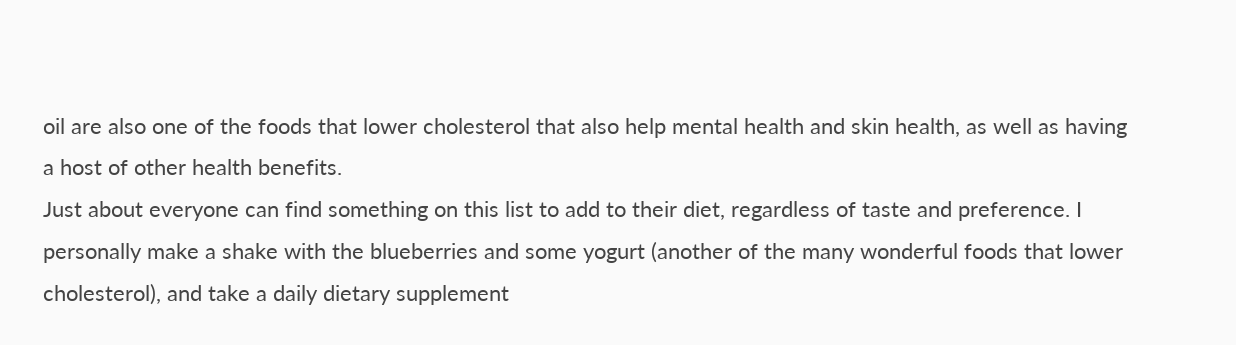oil are also one of the foods that lower cholesterol that also help mental health and skin health, as well as having a host of other health benefits.
Just about everyone can find something on this list to add to their diet, regardless of taste and preference. I personally make a shake with the blueberries and some yogurt (another of the many wonderful foods that lower cholesterol), and take a daily dietary supplement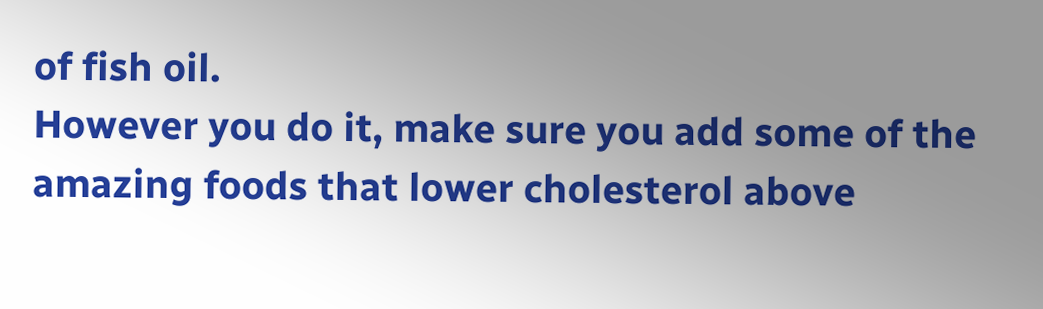of fish oil.
However you do it, make sure you add some of the amazing foods that lower cholesterol above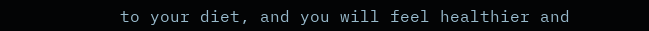to your diet, and you will feel healthier and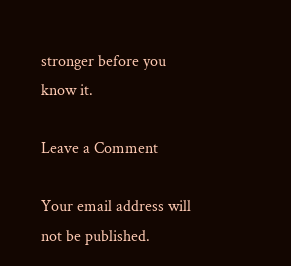stronger before you know it.

Leave a Comment

Your email address will not be published.